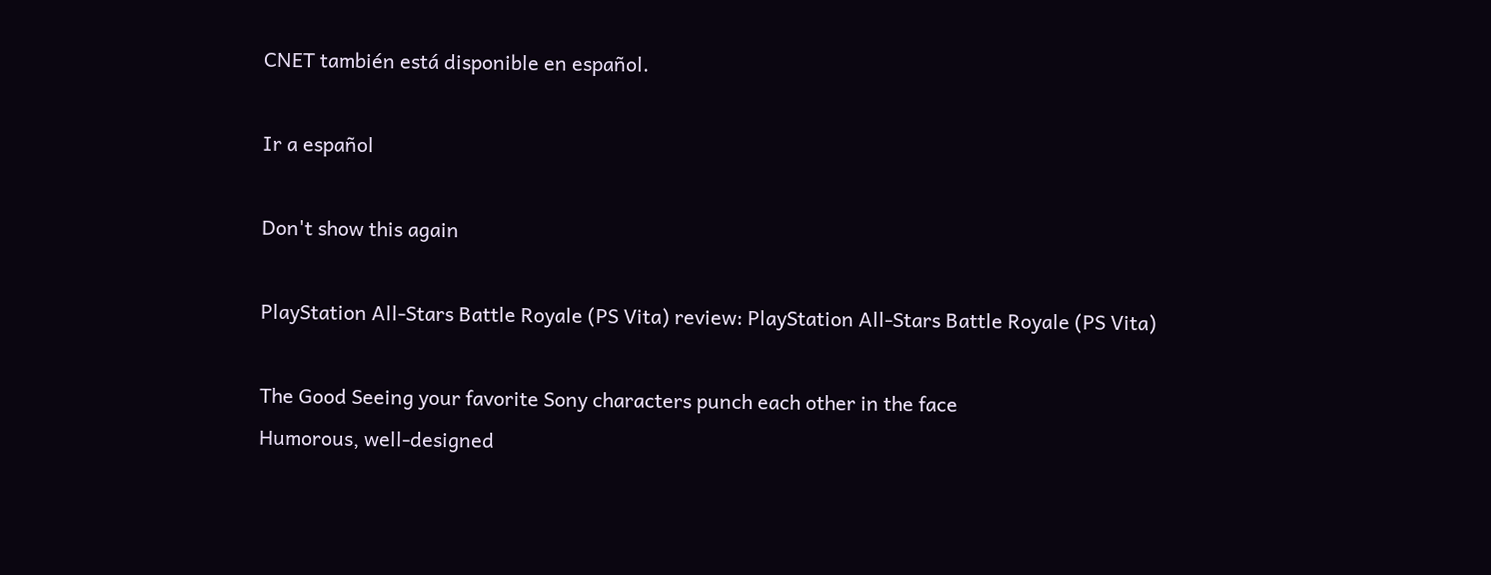CNET también está disponible en español.

Ir a español

Don't show this again

PlayStation All-Stars Battle Royale (PS Vita) review: PlayStation All-Stars Battle Royale (PS Vita)

The Good Seeing your favorite Sony characters punch each other in the face
Humorous, well-designed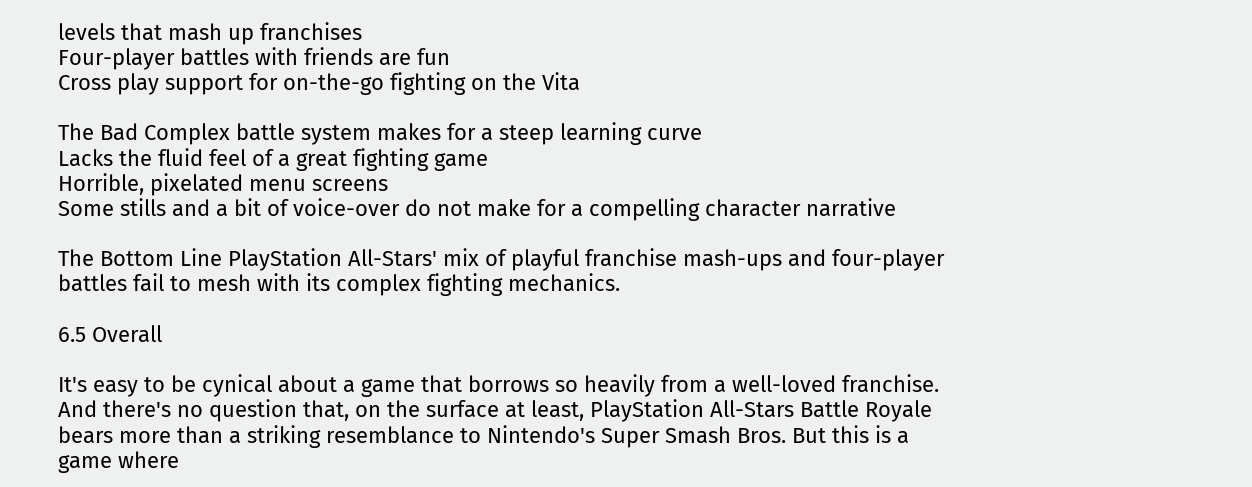levels that mash up franchises
Four-player battles with friends are fun
Cross play support for on-the-go fighting on the Vita

The Bad Complex battle system makes for a steep learning curve
Lacks the fluid feel of a great fighting game
Horrible, pixelated menu screens
Some stills and a bit of voice-over do not make for a compelling character narrative

The Bottom Line PlayStation All-Stars' mix of playful franchise mash-ups and four-player battles fail to mesh with its complex fighting mechanics.

6.5 Overall

It's easy to be cynical about a game that borrows so heavily from a well-loved franchise. And there's no question that, on the surface at least, PlayStation All-Stars Battle Royale bears more than a striking resemblance to Nintendo's Super Smash Bros. But this is a game where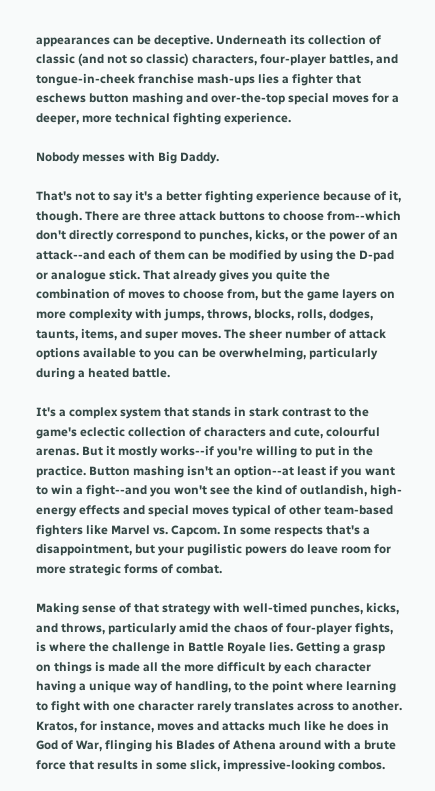appearances can be deceptive. Underneath its collection of classic (and not so classic) characters, four-player battles, and tongue-in-cheek franchise mash-ups lies a fighter that eschews button mashing and over-the-top special moves for a deeper, more technical fighting experience.

Nobody messes with Big Daddy.

That's not to say it's a better fighting experience because of it, though. There are three attack buttons to choose from--which don't directly correspond to punches, kicks, or the power of an attack--and each of them can be modified by using the D-pad or analogue stick. That already gives you quite the combination of moves to choose from, but the game layers on more complexity with jumps, throws, blocks, rolls, dodges, taunts, items, and super moves. The sheer number of attack options available to you can be overwhelming, particularly during a heated battle.

It's a complex system that stands in stark contrast to the game's eclectic collection of characters and cute, colourful arenas. But it mostly works--if you're willing to put in the practice. Button mashing isn't an option--at least if you want to win a fight--and you won't see the kind of outlandish, high-energy effects and special moves typical of other team-based fighters like Marvel vs. Capcom. In some respects that's a disappointment, but your pugilistic powers do leave room for more strategic forms of combat.

Making sense of that strategy with well-timed punches, kicks, and throws, particularly amid the chaos of four-player fights, is where the challenge in Battle Royale lies. Getting a grasp on things is made all the more difficult by each character having a unique way of handling, to the point where learning to fight with one character rarely translates across to another. Kratos, for instance, moves and attacks much like he does in God of War, flinging his Blades of Athena around with a brute force that results in some slick, impressive-looking combos.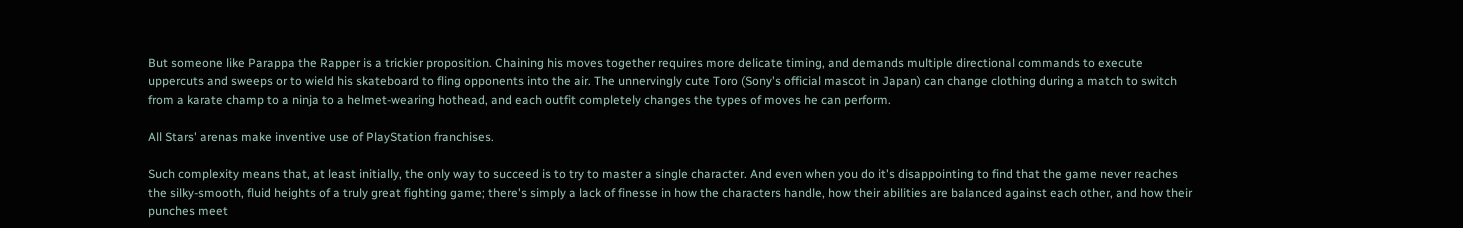But someone like Parappa the Rapper is a trickier proposition. Chaining his moves together requires more delicate timing, and demands multiple directional commands to execute uppercuts and sweeps or to wield his skateboard to fling opponents into the air. The unnervingly cute Toro (Sony's official mascot in Japan) can change clothing during a match to switch from a karate champ to a ninja to a helmet-wearing hothead, and each outfit completely changes the types of moves he can perform.

All Stars' arenas make inventive use of PlayStation franchises.

Such complexity means that, at least initially, the only way to succeed is to try to master a single character. And even when you do it's disappointing to find that the game never reaches the silky-smooth, fluid heights of a truly great fighting game; there's simply a lack of finesse in how the characters handle, how their abilities are balanced against each other, and how their punches meet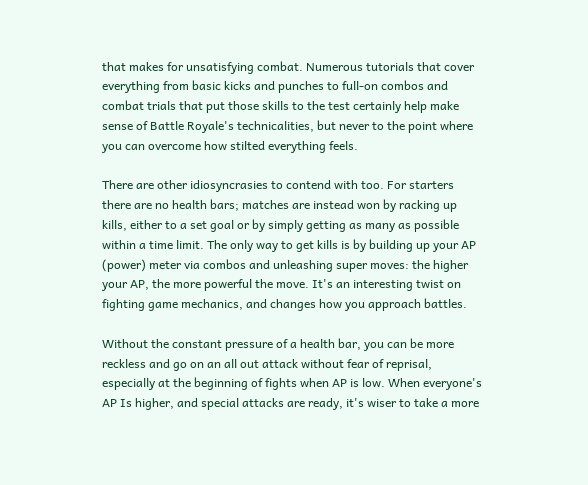that makes for unsatisfying combat. Numerous tutorials that cover everything from basic kicks and punches to full-on combos and combat trials that put those skills to the test certainly help make sense of Battle Royale's technicalities, but never to the point where you can overcome how stilted everything feels.

There are other idiosyncrasies to contend with too. For starters there are no health bars; matches are instead won by racking up kills, either to a set goal or by simply getting as many as possible within a time limit. The only way to get kills is by building up your AP (power) meter via combos and unleashing super moves: the higher your AP, the more powerful the move. It's an interesting twist on fighting game mechanics, and changes how you approach battles.

Without the constant pressure of a health bar, you can be more reckless and go on an all out attack without fear of reprisal, especially at the beginning of fights when AP is low. When everyone's AP Is higher, and special attacks are ready, it's wiser to take a more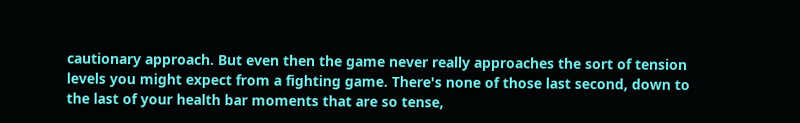cautionary approach. But even then the game never really approaches the sort of tension levels you might expect from a fighting game. There's none of those last second, down to the last of your health bar moments that are so tense,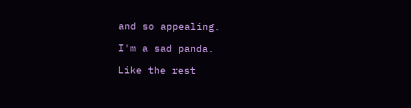and so appealing.

I'm a sad panda.

Like the rest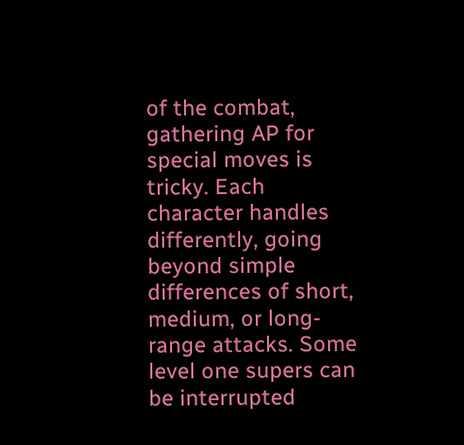of the combat, gathering AP for special moves is tricky. Each character handles differently, going beyond simple differences of short, medium, or long-range attacks. Some level one supers can be interrupted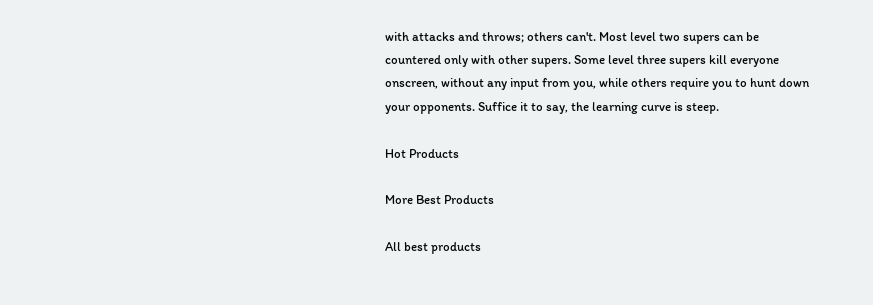with attacks and throws; others can't. Most level two supers can be countered only with other supers. Some level three supers kill everyone onscreen, without any input from you, while others require you to hunt down your opponents. Suffice it to say, the learning curve is steep.

Hot Products

More Best Products

All best products